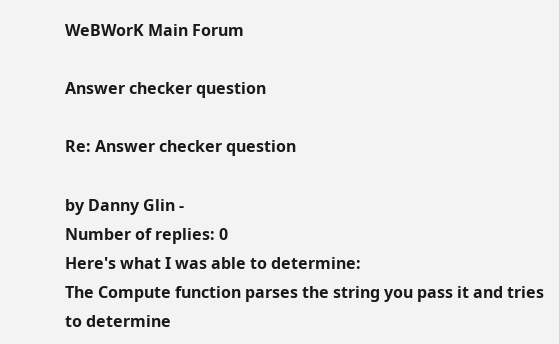WeBWorK Main Forum

Answer checker question

Re: Answer checker question

by Danny Glin -
Number of replies: 0
Here's what I was able to determine:
The Compute function parses the string you pass it and tries to determine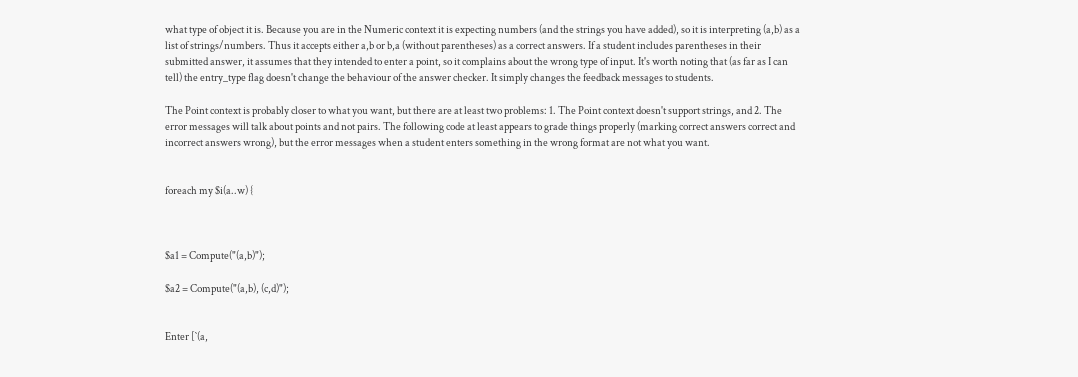what type of object it is. Because you are in the Numeric context it is expecting numbers (and the strings you have added), so it is interpreting (a,b) as a list of strings/numbers. Thus it accepts either a,b or b,a (without parentheses) as a correct answers. If a student includes parentheses in their submitted answer, it assumes that they intended to enter a point, so it complains about the wrong type of input. It's worth noting that (as far as I can tell) the entry_type flag doesn't change the behaviour of the answer checker. It simply changes the feedback messages to students.

The Point context is probably closer to what you want, but there are at least two problems: 1. The Point context doesn't support strings, and 2. The error messages will talk about points and not pairs. The following code at least appears to grade things properly (marking correct answers correct and incorrect answers wrong), but the error messages when a student enters something in the wrong format are not what you want.


foreach my $i(a..w) {



$a1 = Compute("(a,b)");

$a2 = Compute("(a,b), (c,d)");


Enter [`(a,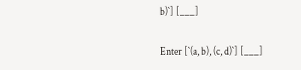b)`] [___]

Enter [`(a, b), (c, d)`] [___]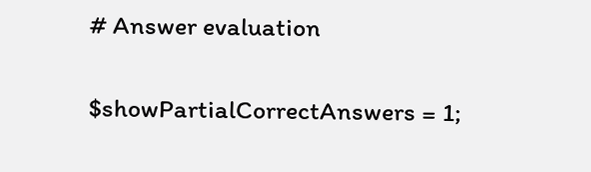# Answer evaluation

$showPartialCorrectAnswers = 1;